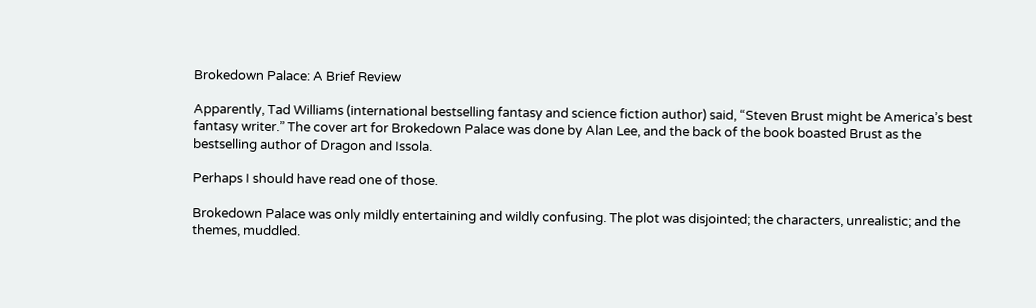Brokedown Palace: A Brief Review

Apparently, Tad Williams (international bestselling fantasy and science fiction author) said, “Steven Brust might be America’s best fantasy writer.” The cover art for Brokedown Palace was done by Alan Lee, and the back of the book boasted Brust as the bestselling author of Dragon and Issola.

Perhaps I should have read one of those.

Brokedown Palace was only mildly entertaining and wildly confusing. The plot was disjointed; the characters, unrealistic; and the themes, muddled.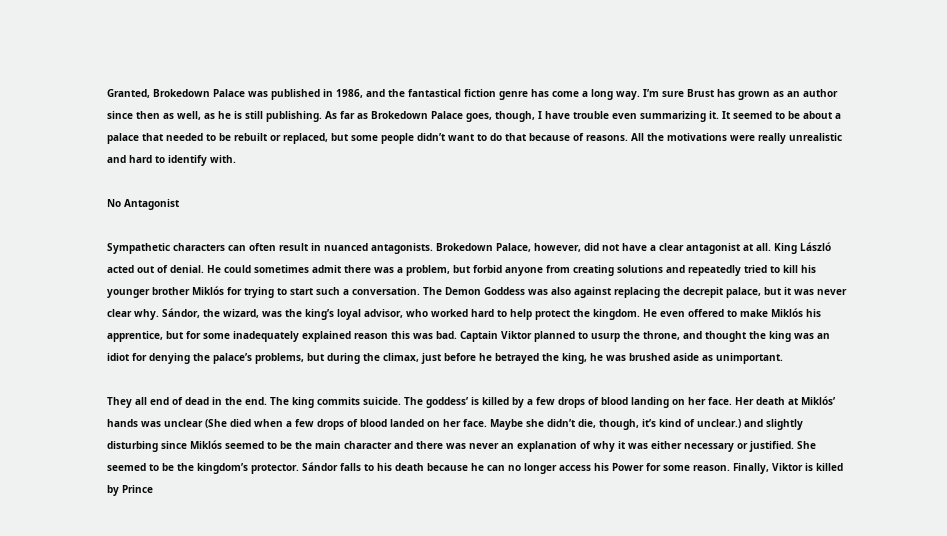Granted, Brokedown Palace was published in 1986, and the fantastical fiction genre has come a long way. I’m sure Brust has grown as an author since then as well, as he is still publishing. As far as Brokedown Palace goes, though, I have trouble even summarizing it. It seemed to be about a palace that needed to be rebuilt or replaced, but some people didn’t want to do that because of reasons. All the motivations were really unrealistic and hard to identify with.

No Antagonist

Sympathetic characters can often result in nuanced antagonists. Brokedown Palace, however, did not have a clear antagonist at all. King László acted out of denial. He could sometimes admit there was a problem, but forbid anyone from creating solutions and repeatedly tried to kill his younger brother Miklós for trying to start such a conversation. The Demon Goddess was also against replacing the decrepit palace, but it was never clear why. Sándor, the wizard, was the king’s loyal advisor, who worked hard to help protect the kingdom. He even offered to make Miklós his apprentice, but for some inadequately explained reason this was bad. Captain Viktor planned to usurp the throne, and thought the king was an idiot for denying the palace’s problems, but during the climax, just before he betrayed the king, he was brushed aside as unimportant.

They all end of dead in the end. The king commits suicide. The goddess’ is killed by a few drops of blood landing on her face. Her death at Miklós’ hands was unclear (She died when a few drops of blood landed on her face. Maybe she didn’t die, though, it’s kind of unclear.) and slightly disturbing since Miklós seemed to be the main character and there was never an explanation of why it was either necessary or justified. She seemed to be the kingdom’s protector. Sándor falls to his death because he can no longer access his Power for some reason. Finally, Viktor is killed by Prince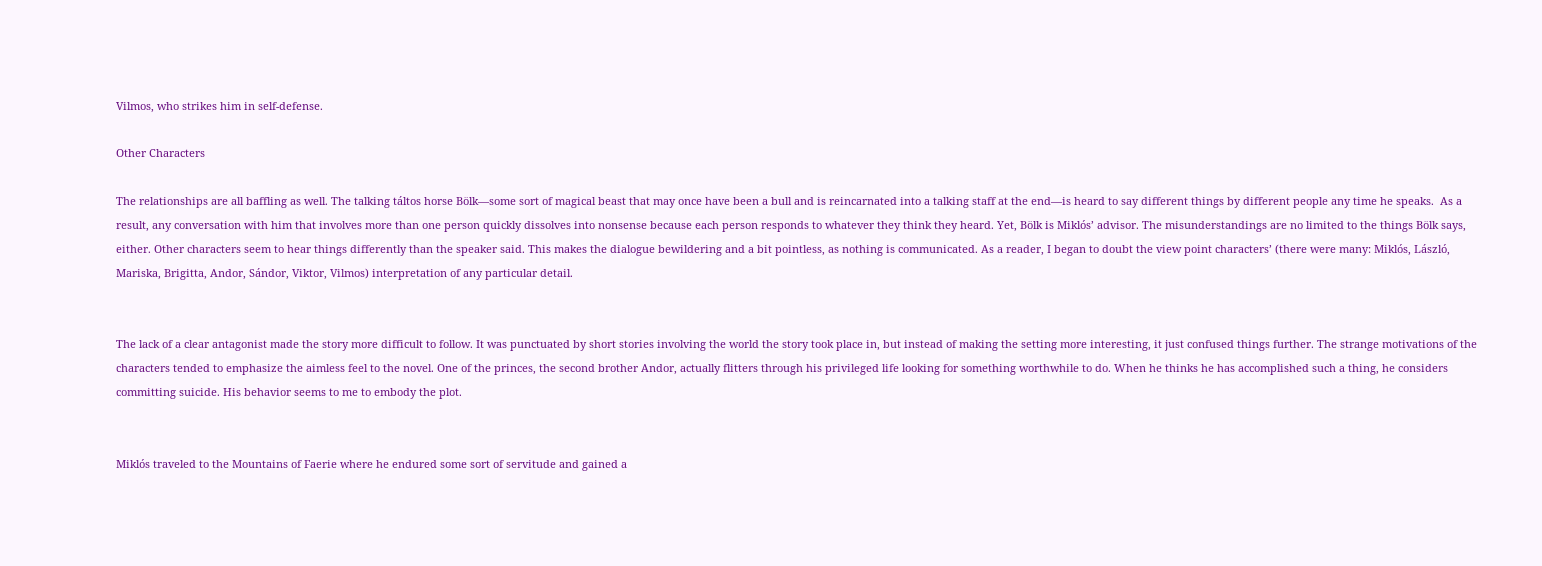Vilmos, who strikes him in self-defense.

Other Characters

The relationships are all baffling as well. The talking táltos horse Bölk—some sort of magical beast that may once have been a bull and is reincarnated into a talking staff at the end—is heard to say different things by different people any time he speaks.  As a result, any conversation with him that involves more than one person quickly dissolves into nonsense because each person responds to whatever they think they heard. Yet, Bölk is Miklós’ advisor. The misunderstandings are no limited to the things Bölk says, either. Other characters seem to hear things differently than the speaker said. This makes the dialogue bewildering and a bit pointless, as nothing is communicated. As a reader, I began to doubt the view point characters’ (there were many: Miklós, László, Mariska, Brigitta, Andor, Sándor, Viktor, Vilmos) interpretation of any particular detail.


The lack of a clear antagonist made the story more difficult to follow. It was punctuated by short stories involving the world the story took place in, but instead of making the setting more interesting, it just confused things further. The strange motivations of the characters tended to emphasize the aimless feel to the novel. One of the princes, the second brother Andor, actually flitters through his privileged life looking for something worthwhile to do. When he thinks he has accomplished such a thing, he considers committing suicide. His behavior seems to me to embody the plot.


Miklós traveled to the Mountains of Faerie where he endured some sort of servitude and gained a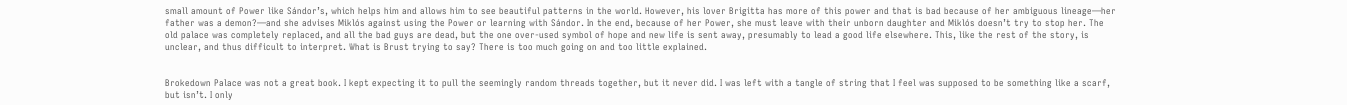small amount of Power like Sándor’s, which helps him and allows him to see beautiful patterns in the world. However, his lover Brigitta has more of this power and that is bad because of her ambiguous lineage—her father was a demon?—and she advises Miklós against using the Power or learning with Sándor. In the end, because of her Power, she must leave with their unborn daughter and Miklós doesn’t try to stop her. The old palace was completely replaced, and all the bad guys are dead, but the one over-used symbol of hope and new life is sent away, presumably to lead a good life elsewhere. This, like the rest of the story, is unclear, and thus difficult to interpret. What is Brust trying to say? There is too much going on and too little explained.


Brokedown Palace was not a great book. I kept expecting it to pull the seemingly random threads together, but it never did. I was left with a tangle of string that I feel was supposed to be something like a scarf, but isn’t. I only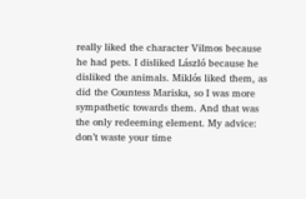really liked the character Vilmos because he had pets. I disliked László because he disliked the animals. Miklós liked them, as did the Countess Mariska, so I was more sympathetic towards them. And that was the only redeeming element. My advice: don’t waste your time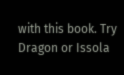with this book. Try Dragon or Issola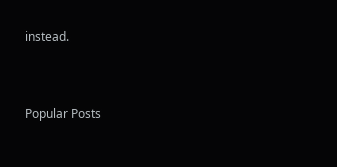instead.


Popular Posts